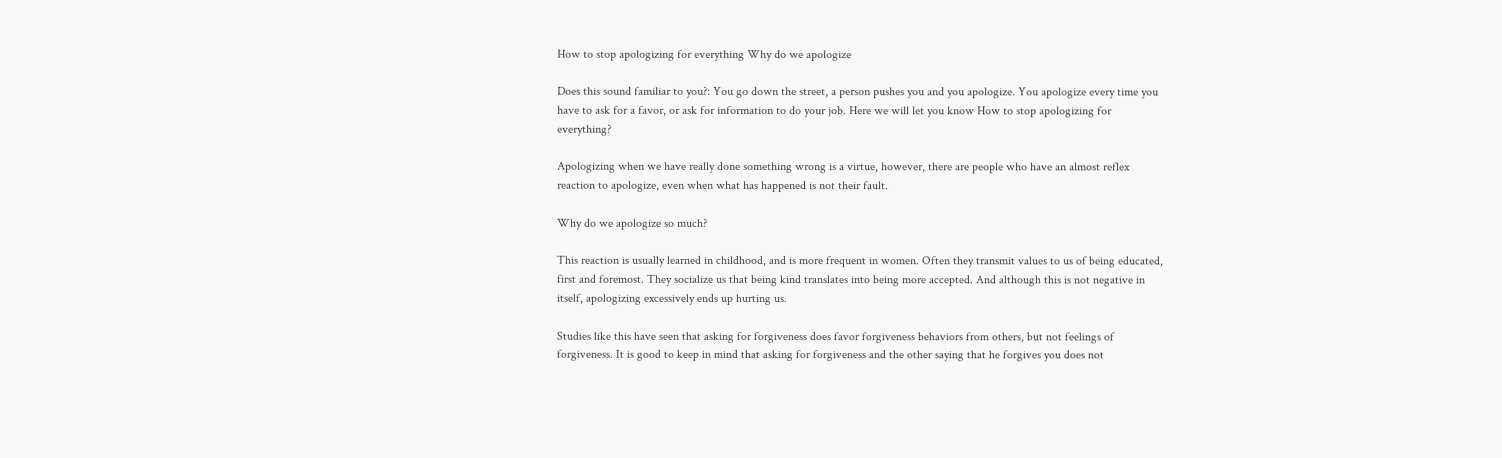How to stop apologizing for everything Why do we apologize

Does this sound familiar to you?: You go down the street, a person pushes you and you apologize. You apologize every time you have to ask for a favor, or ask for information to do your job. Here we will let you know How to stop apologizing for everything?

Apologizing when we have really done something wrong is a virtue, however, there are people who have an almost reflex reaction to apologize, even when what has happened is not their fault.

Why do we apologize so much?

This reaction is usually learned in childhood, and is more frequent in women. Often they transmit values to us of being educated, first and foremost. They socialize us that being kind translates into being more accepted. And although this is not negative in itself, apologizing excessively ends up hurting us.

Studies like this have seen that asking for forgiveness does favor forgiveness behaviors from others, but not feelings of forgiveness. It is good to keep in mind that asking for forgiveness and the other saying that he forgives you does not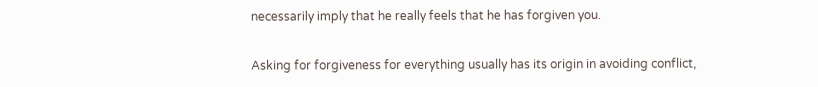necessarily imply that he really feels that he has forgiven you.

Asking for forgiveness for everything usually has its origin in avoiding conflict,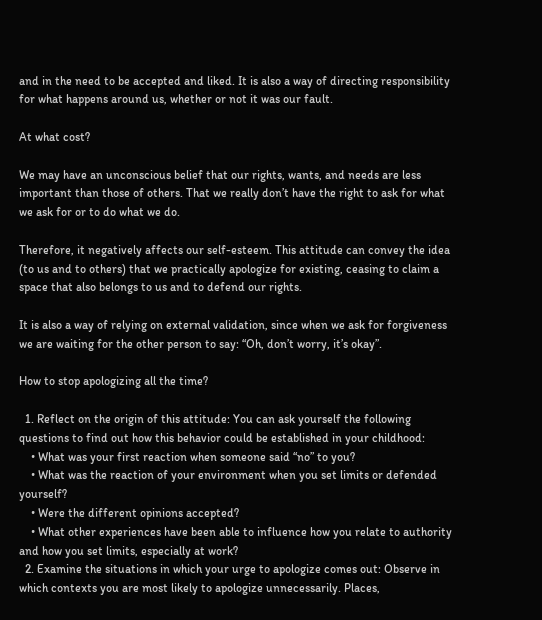and in the need to be accepted and liked. It is also a way of directing responsibility for what happens around us, whether or not it was our fault.

At what cost?

We may have an unconscious belief that our rights, wants, and needs are less important than those of others. That we really don’t have the right to ask for what we ask for or to do what we do.

Therefore, it negatively affects our self-esteem. This attitude can convey the idea (to us and to others) that we practically apologize for existing, ceasing to claim a space that also belongs to us and to defend our rights.

It is also a way of relying on external validation, since when we ask for forgiveness we are waiting for the other person to say: “Oh, don’t worry, it’s okay”.

How to stop apologizing all the time?

  1. Reflect on the origin of this attitude: You can ask yourself the following questions to find out how this behavior could be established in your childhood:
    • What was your first reaction when someone said “no” to you?
    • What was the reaction of your environment when you set limits or defended yourself?
    • Were the different opinions accepted?
    • What other experiences have been able to influence how you relate to authority and how you set limits, especially at work?
  2. Examine the situations in which your urge to apologize comes out: Observe in which contexts you are most likely to apologize unnecessarily. Places,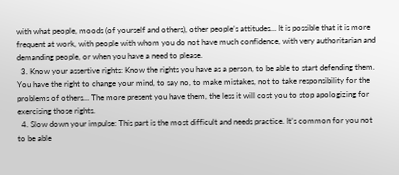with what people, moods (of yourself and others), other people’s attitudes… It is possible that it is more frequent at work, with people with whom you do not have much confidence, with very authoritarian and demanding people, or when you have a need to please.
  3. Know your assertive rights: Know the rights you have as a person, to be able to start defending them. You have the right to change your mind, to say no, to make mistakes, not to take responsibility for the problems of others… The more present you have them, the less it will cost you to stop apologizing for exercising those rights.
  4. Slow down your impulse: This part is the most difficult and needs practice. It’s common for you not to be able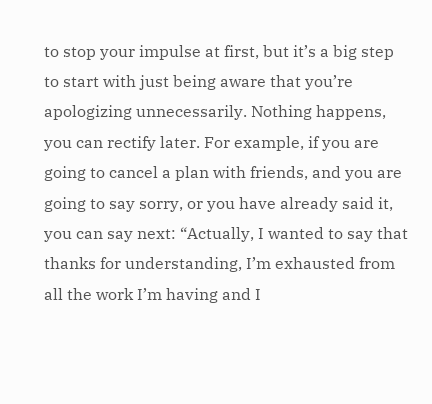to stop your impulse at first, but it’s a big step to start with just being aware that you’re apologizing unnecessarily. Nothing happens, you can rectify later. For example, if you are going to cancel a plan with friends, and you are going to say sorry, or you have already said it, you can say next: “Actually, I wanted to say that thanks for understanding, I’m exhausted from all the work I’m having and I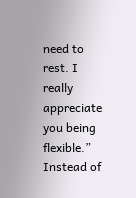need to rest. I really appreciate you being flexible.” Instead of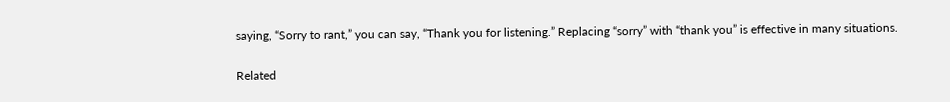saying, “Sorry to rant,” you can say, “Thank you for listening.” Replacing “sorry” with “thank you” is effective in many situations.

Related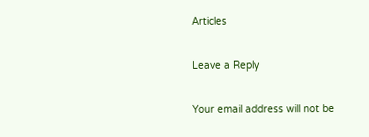Articles

Leave a Reply

Your email address will not be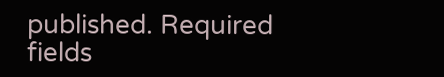published. Required fields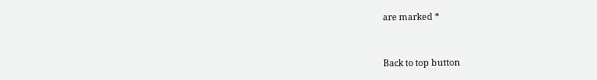are marked *


Back to top button